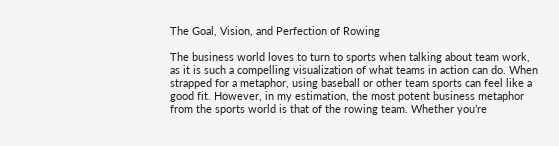The Goal, Vision, and Perfection of Rowing

The business world loves to turn to sports when talking about team work, as it is such a compelling visualization of what teams in action can do. When strapped for a metaphor, using baseball or other team sports can feel like a good fit. However, in my estimation, the most potent business metaphor from the sports world is that of the rowing team. Whether you’re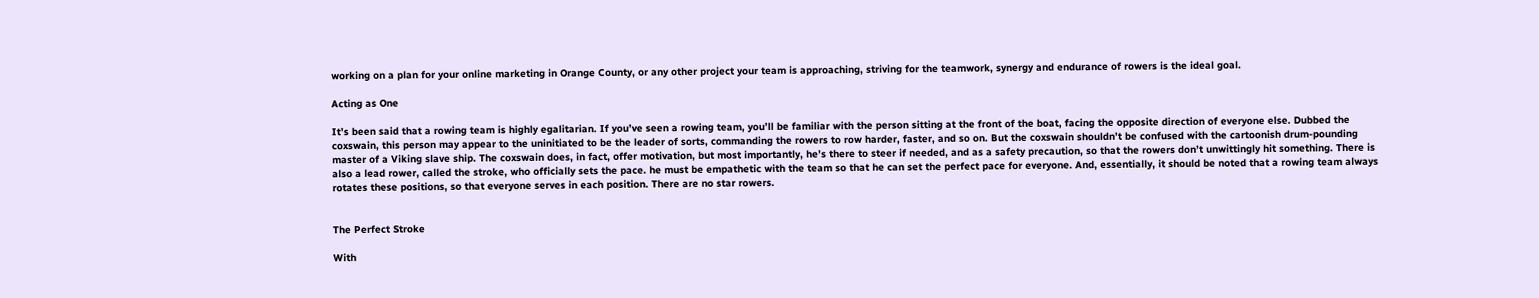working on a plan for your online marketing in Orange County, or any other project your team is approaching, striving for the teamwork, synergy and endurance of rowers is the ideal goal.

Acting as One

It’s been said that a rowing team is highly egalitarian. If you’ve seen a rowing team, you’ll be familiar with the person sitting at the front of the boat, facing the opposite direction of everyone else. Dubbed the coxswain, this person may appear to the uninitiated to be the leader of sorts, commanding the rowers to row harder, faster, and so on. But the coxswain shouldn’t be confused with the cartoonish drum-pounding master of a Viking slave ship. The coxswain does, in fact, offer motivation, but most importantly, he’s there to steer if needed, and as a safety precaution, so that the rowers don’t unwittingly hit something. There is also a lead rower, called the stroke, who officially sets the pace. he must be empathetic with the team so that he can set the perfect pace for everyone. And, essentially, it should be noted that a rowing team always rotates these positions, so that everyone serves in each position. There are no star rowers.


The Perfect Stroke

With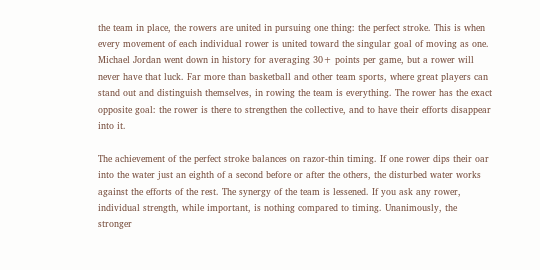the team in place, the rowers are united in pursuing one thing: the perfect stroke. This is when every movement of each individual rower is united toward the singular goal of moving as one. Michael Jordan went down in history for averaging 30+ points per game, but a rower will never have that luck. Far more than basketball and other team sports, where great players can stand out and distinguish themselves, in rowing the team is everything. The rower has the exact opposite goal: the rower is there to strengthen the collective, and to have their efforts disappear into it.

The achievement of the perfect stroke balances on razor-thin timing. If one rower dips their oar into the water just an eighth of a second before or after the others, the disturbed water works against the efforts of the rest. The synergy of the team is lessened. If you ask any rower, individual strength, while important, is nothing compared to timing. Unanimously, the stronger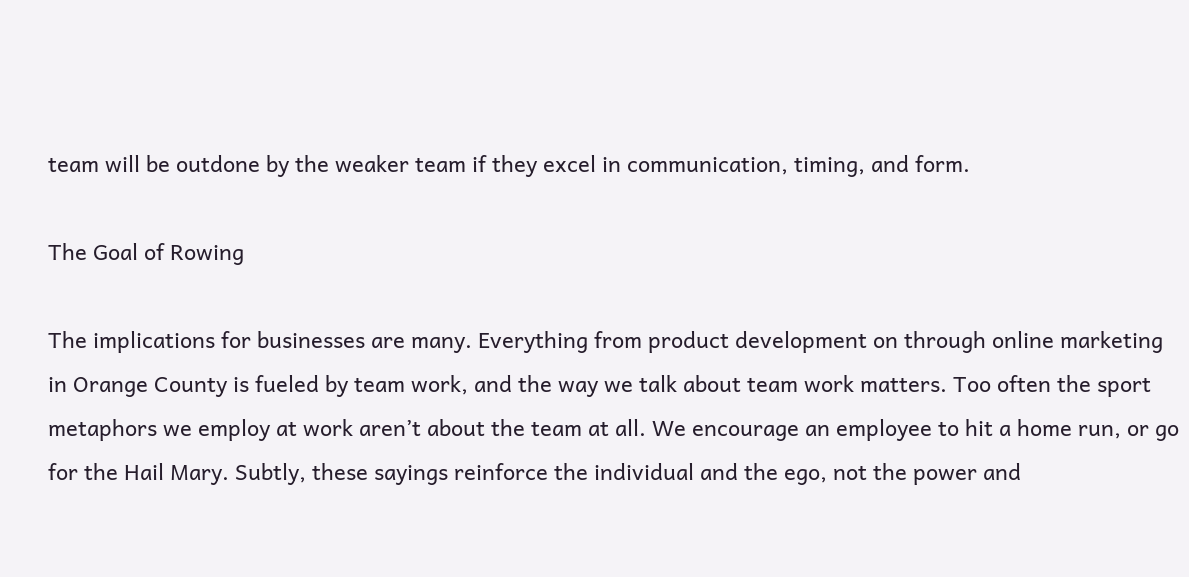team will be outdone by the weaker team if they excel in communication, timing, and form.

The Goal of Rowing

The implications for businesses are many. Everything from product development on through online marketing in Orange County is fueled by team work, and the way we talk about team work matters. Too often the sport metaphors we employ at work aren’t about the team at all. We encourage an employee to hit a home run, or go for the Hail Mary. Subtly, these sayings reinforce the individual and the ego, not the power and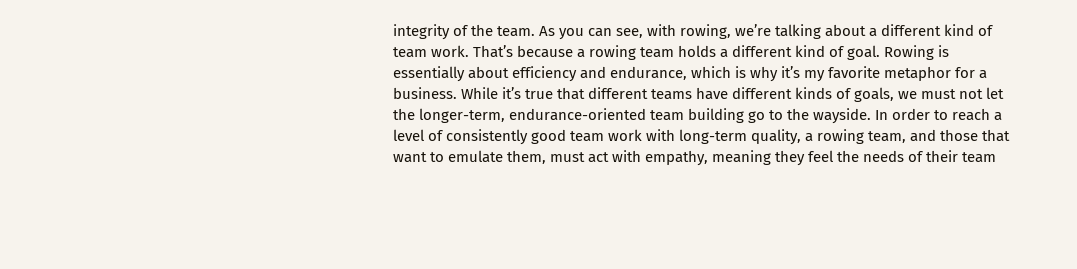integrity of the team. As you can see, with rowing, we’re talking about a different kind of team work. That’s because a rowing team holds a different kind of goal. Rowing is essentially about efficiency and endurance, which is why it’s my favorite metaphor for a business. While it’s true that different teams have different kinds of goals, we must not let the longer-term, endurance-oriented team building go to the wayside. In order to reach a level of consistently good team work with long-term quality, a rowing team, and those that want to emulate them, must act with empathy, meaning they feel the needs of their team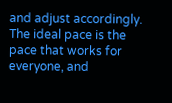and adjust accordingly. The ideal pace is the pace that works for everyone, and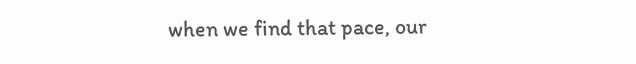when we find that pace, our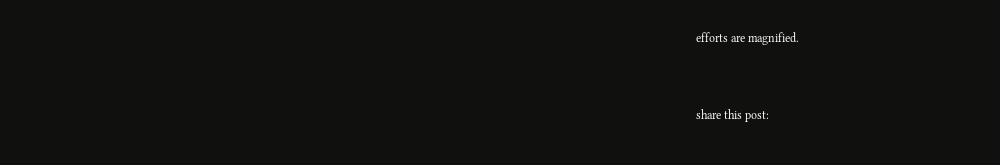efforts are magnified.


share this post: